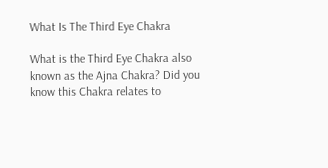What Is The Third Eye Chakra

What is the Third Eye Chakra also known as the Ajna Chakra? Did you know this Chakra relates to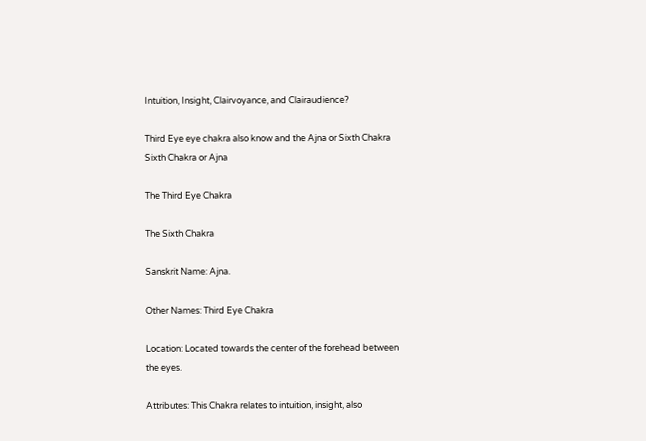Intuition, Insight, Clairvoyance, and Clairaudience?

Third Eye eye chakra also know and the Ajna or Sixth Chakra
Sixth Chakra or Ajna

The Third Eye Chakra

The Sixth Chakra

Sanskrit Name: Ajna.

Other Names: Third Eye Chakra

Location: Located towards the center of the forehead between the eyes.

Attributes: This Chakra relates to intuition, insight, also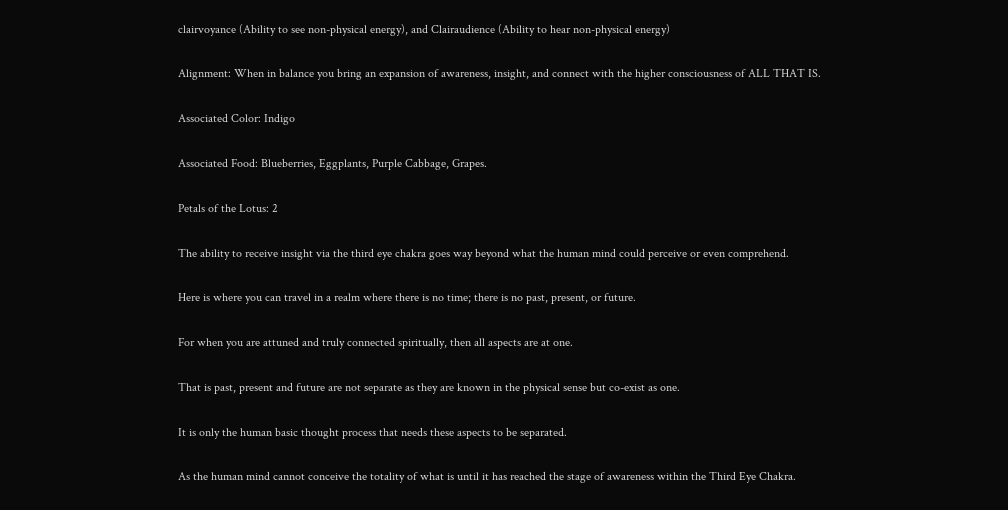clairvoyance (Ability to see non-physical energy), and Clairaudience (Ability to hear non-physical energy)

Alignment: When in balance you bring an expansion of awareness, insight, and connect with the higher consciousness of ALL THAT IS.

Associated Color: Indigo

Associated Food: Blueberries, Eggplants, Purple Cabbage, Grapes.

Petals of the Lotus: 2

The ability to receive insight via the third eye chakra goes way beyond what the human mind could perceive or even comprehend.

Here is where you can travel in a realm where there is no time; there is no past, present, or future.

For when you are attuned and truly connected spiritually, then all aspects are at one.

That is past, present and future are not separate as they are known in the physical sense but co-exist as one.

It is only the human basic thought process that needs these aspects to be separated.

As the human mind cannot conceive the totality of what is until it has reached the stage of awareness within the Third Eye Chakra.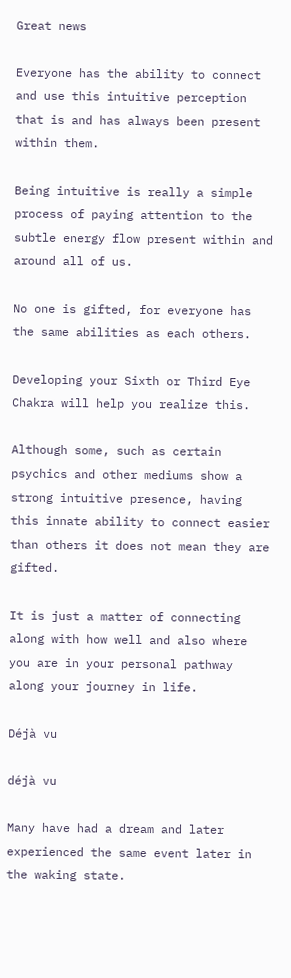Great news

Everyone has the ability to connect and use this intuitive perception that is and has always been present within them.

Being intuitive is really a simple process of paying attention to the subtle energy flow present within and around all of us.

No one is gifted, for everyone has the same abilities as each others.

Developing your Sixth or Third Eye Chakra will help you realize this.

Although some, such as certain psychics and other mediums show a strong intuitive presence, having this innate ability to connect easier than others it does not mean they are gifted.

It is just a matter of connecting along with how well and also where you are in your personal pathway along your journey in life.

Déjà vu

déjà vu

Many have had a dream and later experienced the same event later in the waking state.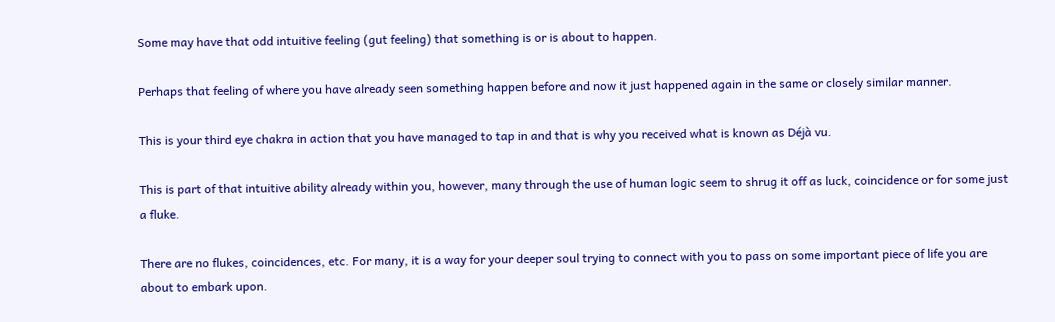Some may have that odd intuitive feeling (gut feeling) that something is or is about to happen.

Perhaps that feeling of where you have already seen something happen before and now it just happened again in the same or closely similar manner.

This is your third eye chakra in action that you have managed to tap in and that is why you received what is known as Déjà vu.

This is part of that intuitive ability already within you, however, many through the use of human logic seem to shrug it off as luck, coincidence or for some just a fluke.

There are no flukes, coincidences, etc. For many, it is a way for your deeper soul trying to connect with you to pass on some important piece of life you are about to embark upon.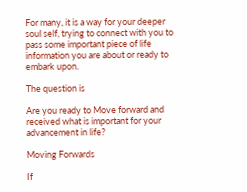For many, it is a way for your deeper soul self, trying to connect with you to pass some important piece of life information you are about or ready to embark upon.

The question is

Are you ready to Move forward and received what is important for your advancement in life?

Moving Forwards

If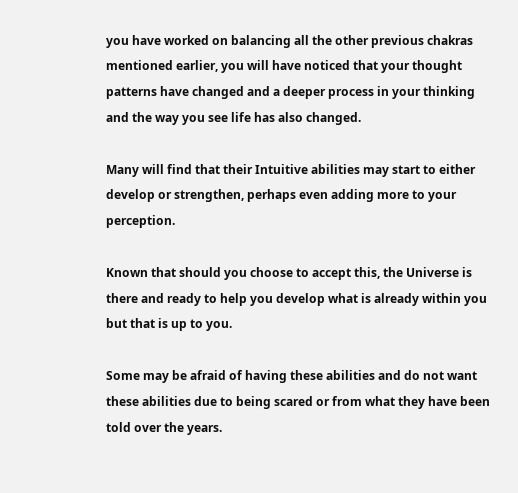you have worked on balancing all the other previous chakras mentioned earlier, you will have noticed that your thought patterns have changed and a deeper process in your thinking and the way you see life has also changed.

Many will find that their Intuitive abilities may start to either develop or strengthen, perhaps even adding more to your perception.

Known that should you choose to accept this, the Universe is there and ready to help you develop what is already within you but that is up to you.

Some may be afraid of having these abilities and do not want these abilities due to being scared or from what they have been told over the years.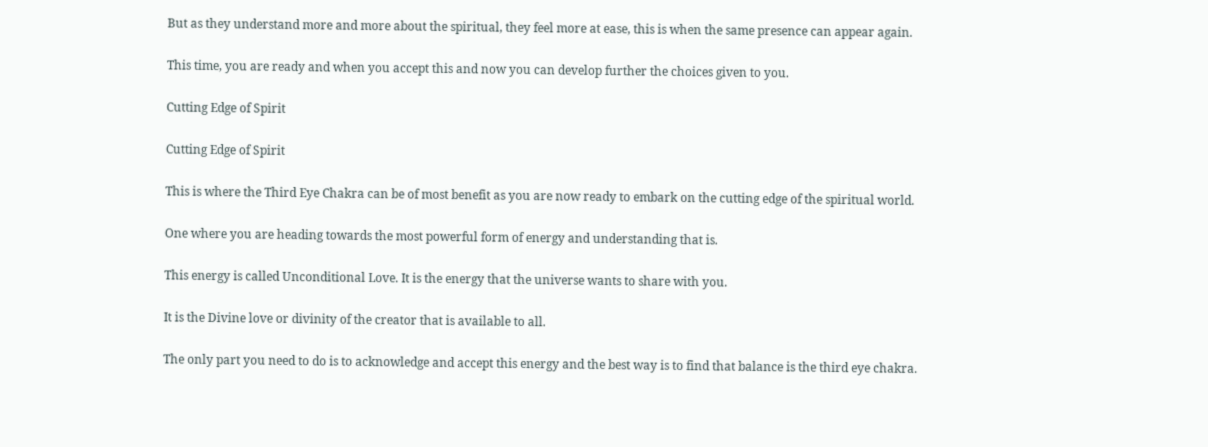But as they understand more and more about the spiritual, they feel more at ease, this is when the same presence can appear again.

This time, you are ready and when you accept this and now you can develop further the choices given to you.

Cutting Edge of Spirit

Cutting Edge of Spirit

This is where the Third Eye Chakra can be of most benefit as you are now ready to embark on the cutting edge of the spiritual world.

One where you are heading towards the most powerful form of energy and understanding that is.

This energy is called Unconditional Love. It is the energy that the universe wants to share with you.

It is the Divine love or divinity of the creator that is available to all.

The only part you need to do is to acknowledge and accept this energy and the best way is to find that balance is the third eye chakra.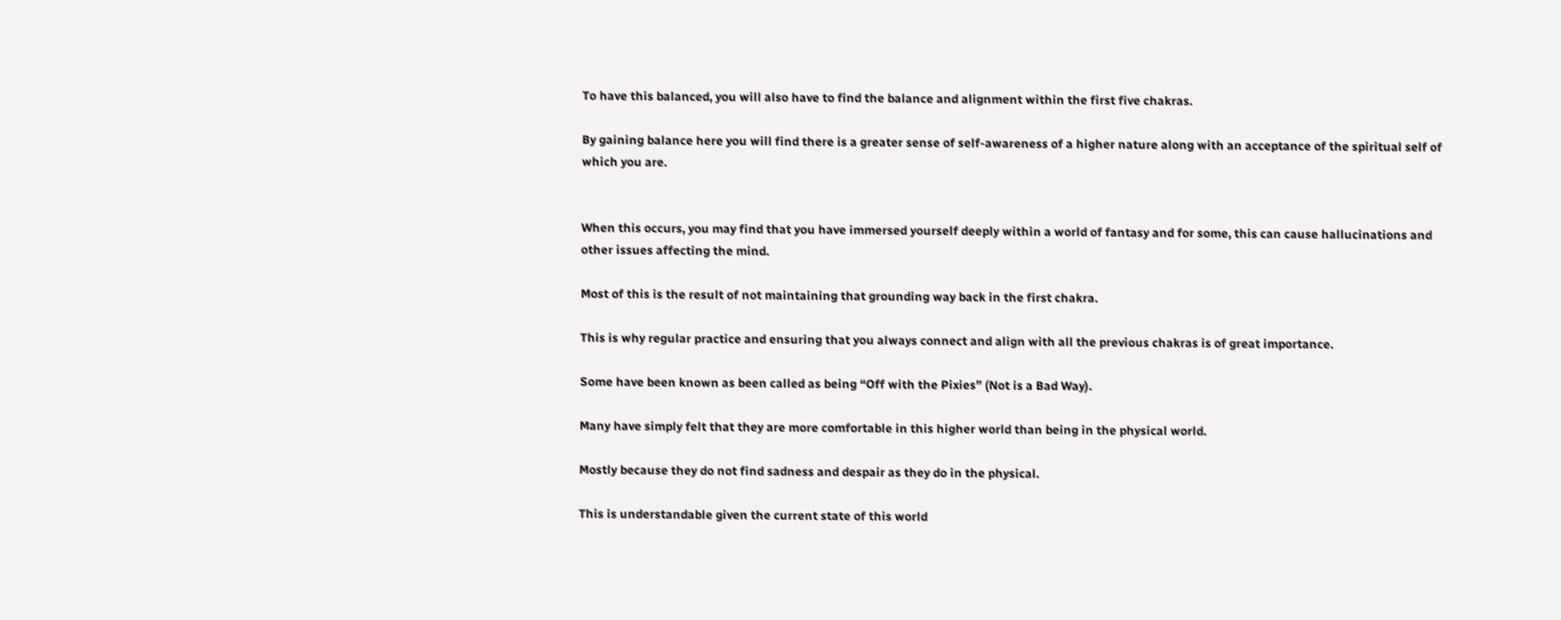To have this balanced, you will also have to find the balance and alignment within the first five chakras.

By gaining balance here you will find there is a greater sense of self-awareness of a higher nature along with an acceptance of the spiritual self of which you are.


When this occurs, you may find that you have immersed yourself deeply within a world of fantasy and for some, this can cause hallucinations and other issues affecting the mind.

Most of this is the result of not maintaining that grounding way back in the first chakra.

This is why regular practice and ensuring that you always connect and align with all the previous chakras is of great importance.

Some have been known as been called as being “Off with the Pixies” (Not is a Bad Way).

Many have simply felt that they are more comfortable in this higher world than being in the physical world.

Mostly because they do not find sadness and despair as they do in the physical.

This is understandable given the current state of this world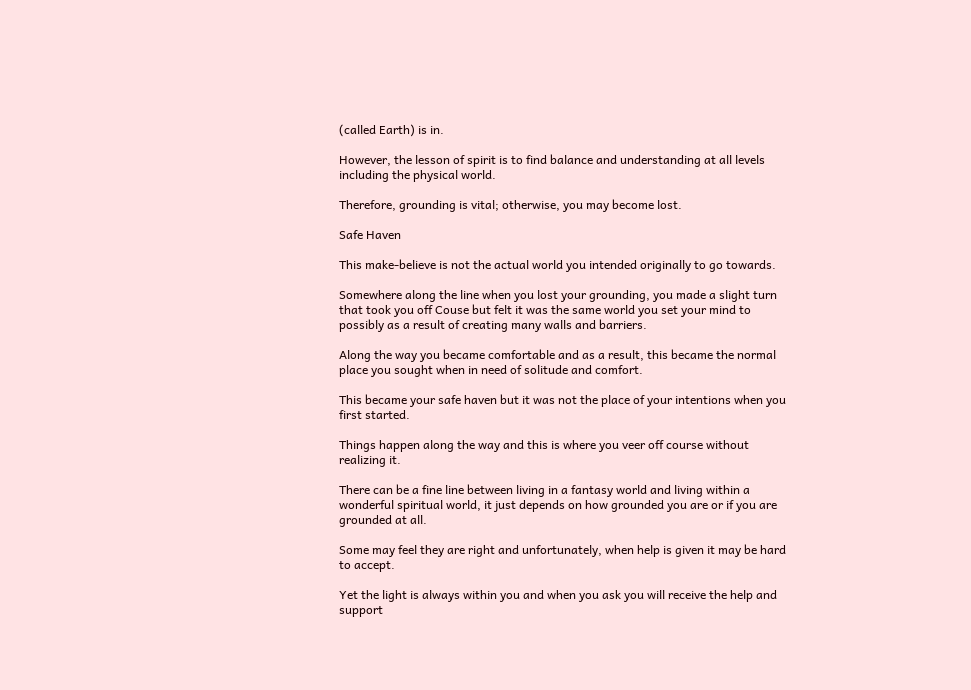(called Earth) is in.

However, the lesson of spirit is to find balance and understanding at all levels including the physical world.

Therefore, grounding is vital; otherwise, you may become lost.

Safe Haven

This make-believe is not the actual world you intended originally to go towards.

Somewhere along the line when you lost your grounding, you made a slight turn that took you off Couse but felt it was the same world you set your mind to possibly as a result of creating many walls and barriers.

Along the way you became comfortable and as a result, this became the normal place you sought when in need of solitude and comfort.

This became your safe haven but it was not the place of your intentions when you first started.

Things happen along the way and this is where you veer off course without realizing it.

There can be a fine line between living in a fantasy world and living within a wonderful spiritual world, it just depends on how grounded you are or if you are grounded at all.

Some may feel they are right and unfortunately, when help is given it may be hard to accept.

Yet the light is always within you and when you ask you will receive the help and support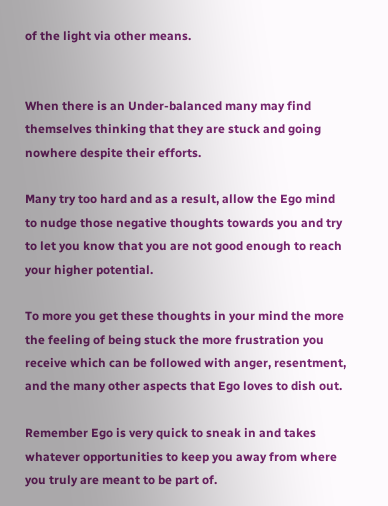of the light via other means.


When there is an Under-balanced many may find themselves thinking that they are stuck and going nowhere despite their efforts.

Many try too hard and as a result, allow the Ego mind to nudge those negative thoughts towards you and try to let you know that you are not good enough to reach your higher potential.

To more you get these thoughts in your mind the more the feeling of being stuck the more frustration you receive which can be followed with anger, resentment, and the many other aspects that Ego loves to dish out.

Remember Ego is very quick to sneak in and takes whatever opportunities to keep you away from where you truly are meant to be part of.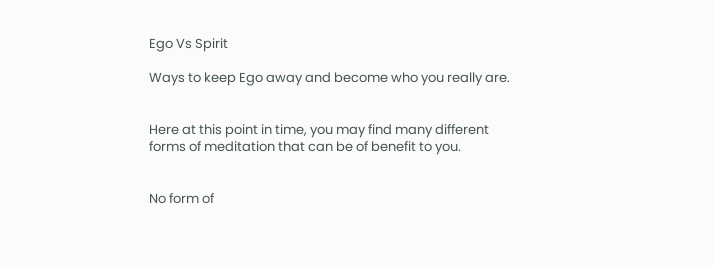Ego Vs Spirit

Ways to keep Ego away and become who you really are.


Here at this point in time, you may find many different forms of meditation that can be of benefit to you.


No form of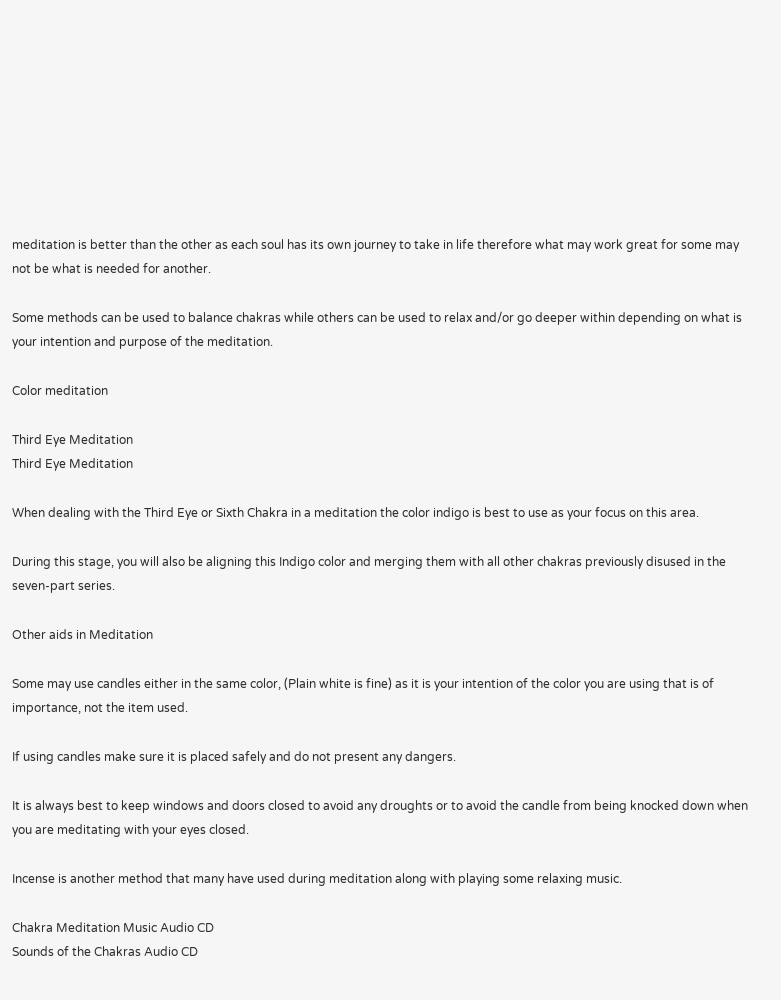meditation is better than the other as each soul has its own journey to take in life therefore what may work great for some may not be what is needed for another.

Some methods can be used to balance chakras while others can be used to relax and/or go deeper within depending on what is your intention and purpose of the meditation.

Color meditation

Third Eye Meditation
Third Eye Meditation

When dealing with the Third Eye or Sixth Chakra in a meditation the color indigo is best to use as your focus on this area.

During this stage, you will also be aligning this Indigo color and merging them with all other chakras previously disused in the seven-part series.

Other aids in Meditation

Some may use candles either in the same color, (Plain white is fine) as it is your intention of the color you are using that is of importance, not the item used.

If using candles make sure it is placed safely and do not present any dangers.

It is always best to keep windows and doors closed to avoid any droughts or to avoid the candle from being knocked down when you are meditating with your eyes closed.

Incense is another method that many have used during meditation along with playing some relaxing music.

Chakra Meditation Music Audio CD
Sounds of the Chakras Audio CD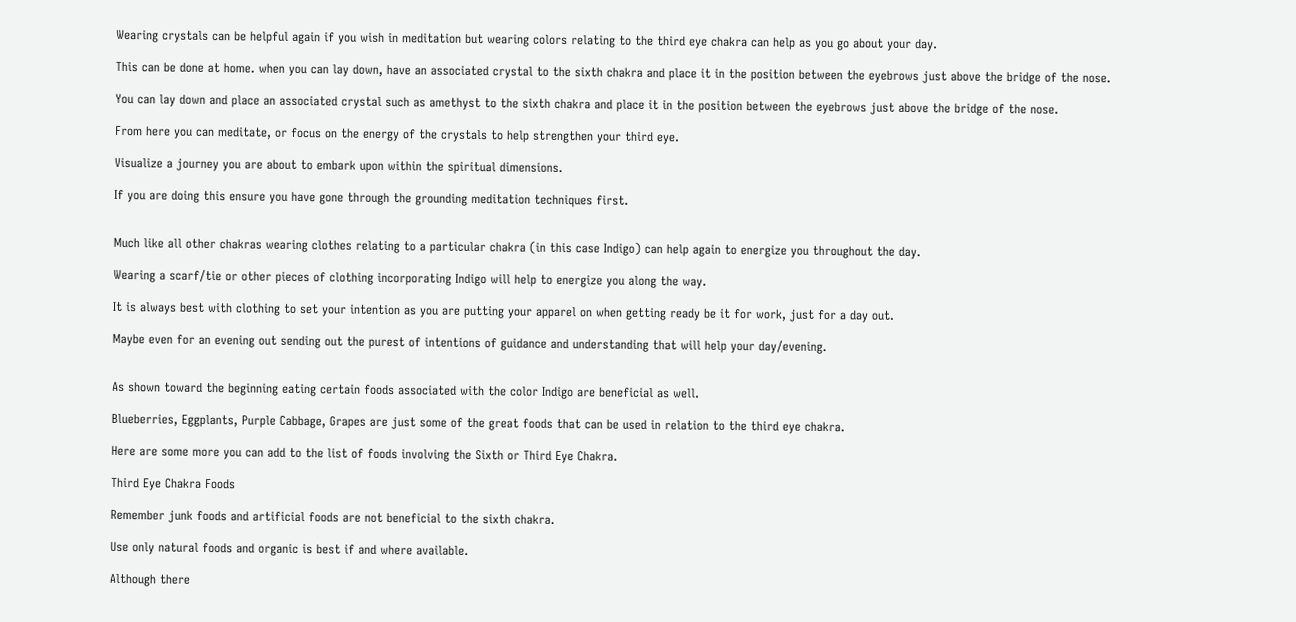Wearing crystals can be helpful again if you wish in meditation but wearing colors relating to the third eye chakra can help as you go about your day.

This can be done at home. when you can lay down, have an associated crystal to the sixth chakra and place it in the position between the eyebrows just above the bridge of the nose.

You can lay down and place an associated crystal such as amethyst to the sixth chakra and place it in the position between the eyebrows just above the bridge of the nose.

From here you can meditate, or focus on the energy of the crystals to help strengthen your third eye.

Visualize a journey you are about to embark upon within the spiritual dimensions.

If you are doing this ensure you have gone through the grounding meditation techniques first.


Much like all other chakras wearing clothes relating to a particular chakra (in this case Indigo) can help again to energize you throughout the day.

Wearing a scarf/tie or other pieces of clothing incorporating Indigo will help to energize you along the way.

It is always best with clothing to set your intention as you are putting your apparel on when getting ready be it for work, just for a day out.

Maybe even for an evening out sending out the purest of intentions of guidance and understanding that will help your day/evening.


As shown toward the beginning eating certain foods associated with the color Indigo are beneficial as well.

Blueberries, Eggplants, Purple Cabbage, Grapes are just some of the great foods that can be used in relation to the third eye chakra.

Here are some more you can add to the list of foods involving the Sixth or Third Eye Chakra.

Third Eye Chakra Foods

Remember junk foods and artificial foods are not beneficial to the sixth chakra.

Use only natural foods and organic is best if and where available.

Although there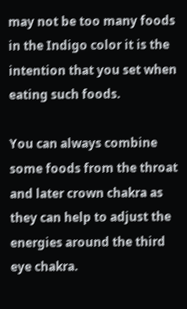may not be too many foods in the Indigo color it is the intention that you set when eating such foods.

You can always combine some foods from the throat and later crown chakra as they can help to adjust the energies around the third eye chakra.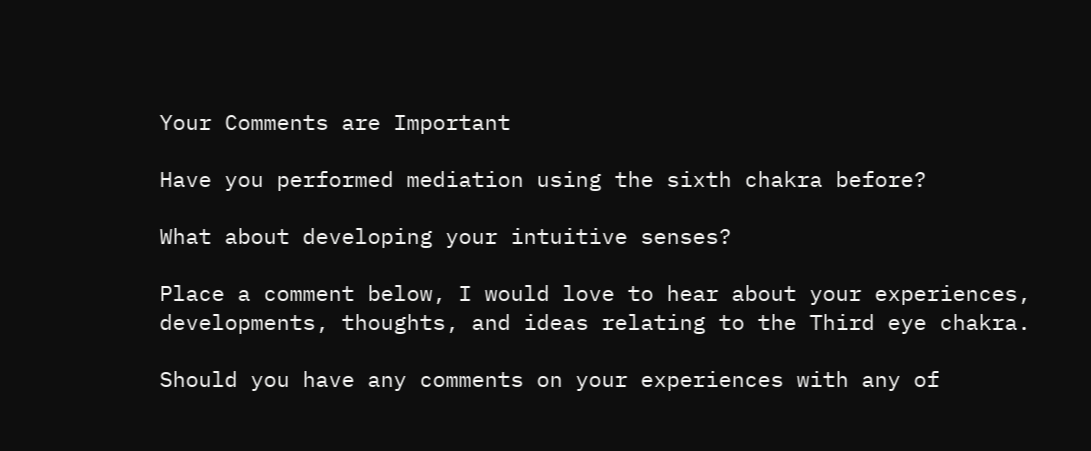Your Comments are Important

Have you performed mediation using the sixth chakra before?

What about developing your intuitive senses?

Place a comment below, I would love to hear about your experiences, developments, thoughts, and ideas relating to the Third eye chakra.

Should you have any comments on your experiences with any of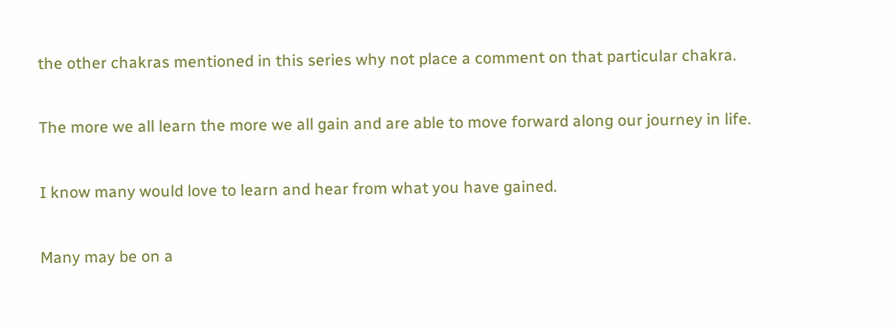the other chakras mentioned in this series why not place a comment on that particular chakra.

The more we all learn the more we all gain and are able to move forward along our journey in life.

I know many would love to learn and hear from what you have gained.

Many may be on a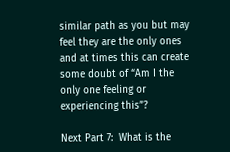similar path as you but may feel they are the only ones and at times this can create some doubt of “Am I the only one feeling or experiencing this”?

Next Part 7:  What is the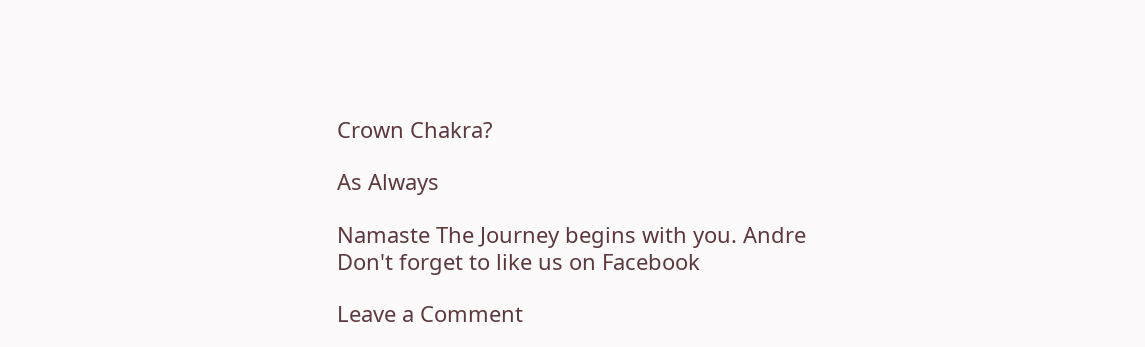Crown Chakra?

As Always

Namaste The Journey begins with you. Andre
Don't forget to like us on Facebook

Leave a Comment